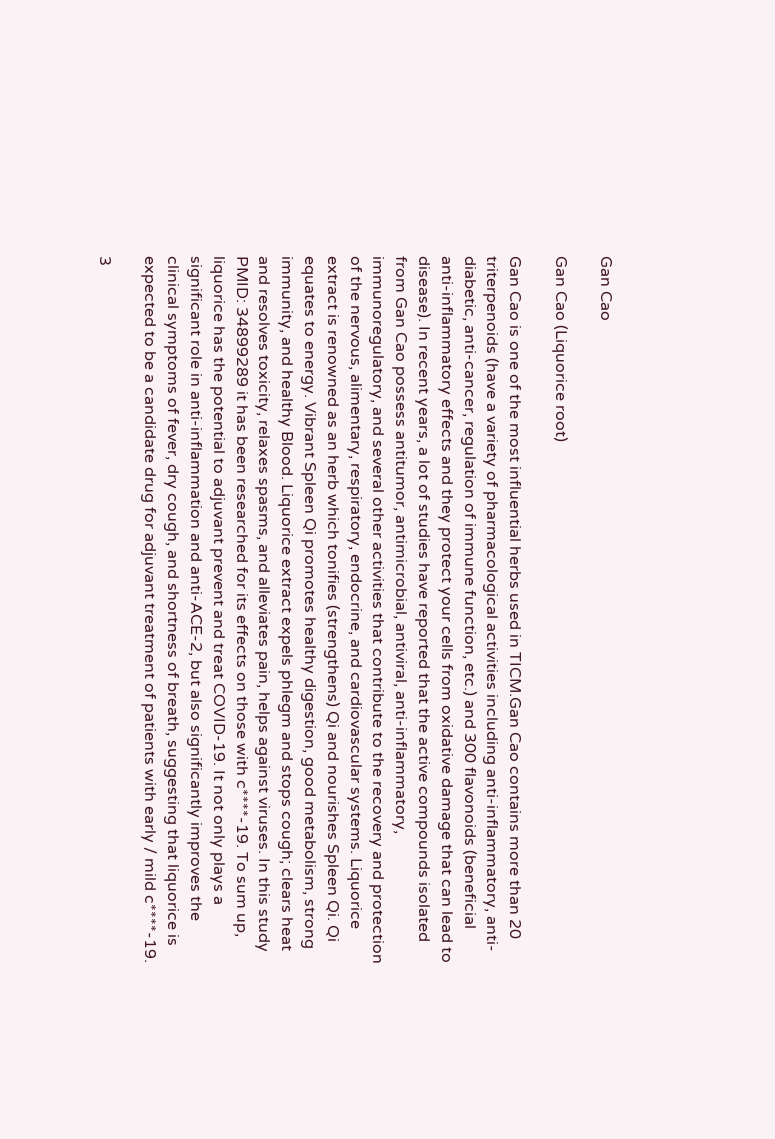Gan Cao

Gan Cao (Liquorice root)

Gan Cao is one of the most influential herbs used in TICM.Gan Cao contains more than 20 triterpenoids (have a variety of pharmacological activities including anti-inflammatory, anti-diabetic, anti-cancer, regulation of immune function, etc.) and 300 flavonoids (beneficial anti-inflammatory effects and they protect your cells from oxidative damage that can lead to disease). In recent years, a lot of studies have reported that the active compounds isolated from Gan Cao possess antitumor, antimicrobial, antiviral, anti-inflammatory, immunoregulatory, and several other activities that contribute to the recovery and protection of the nervous, alimentary, respiratory, endocrine, and cardiovascular systems. Liquorice extract is renowned as an herb which tonifies (strengthens) Qi and nourishes Spleen Qi. Qi equates to energy. Vibrant Spleen Qi promotes healthy digestion, good metabolism, strong immunity, and healthy Blood. Liquorice extract expels phlegm and stops cough; clears heat and resolves toxicity, relaxes spasms, and alleviates pain, helps against viruses. In this study PMID: 34899289 it has been researched for its effects on those with c****-19. To sum up, liquorice has the potential to adjuvant prevent and treat COVID-19. It not only plays a significant role in anti-inflammation and anti-ACE-2, but also significantly improves the clinical symptoms of fever, dry cough, and shortness of breath, suggesting that liquorice is expected to be a candidate drug for adjuvant treatment of patients with early / mild c****-19.

3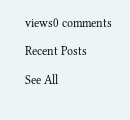views0 comments

Recent Posts

See All